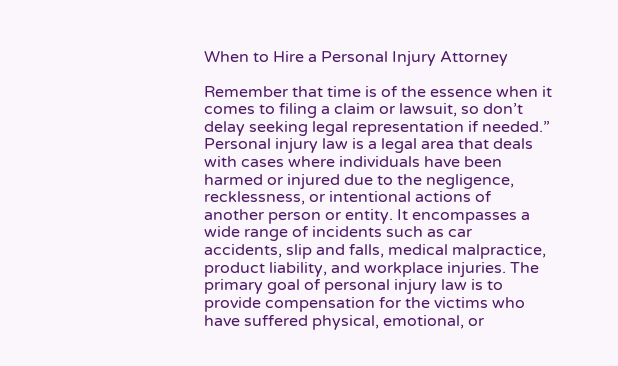When to Hire a Personal Injury Attorney

Remember that time is of the essence when it comes to filing a claim or lawsuit, so don’t delay seeking legal representation if needed.” Personal injury law is a legal area that deals with cases where individuals have been harmed or injured due to the negligence, recklessness, or intentional actions of another person or entity. It encompasses a wide range of incidents such as car accidents, slip and falls, medical malpractice, product liability, and workplace injuries. The primary goal of personal injury law is to provide compensation for the victims who have suffered physical, emotional, or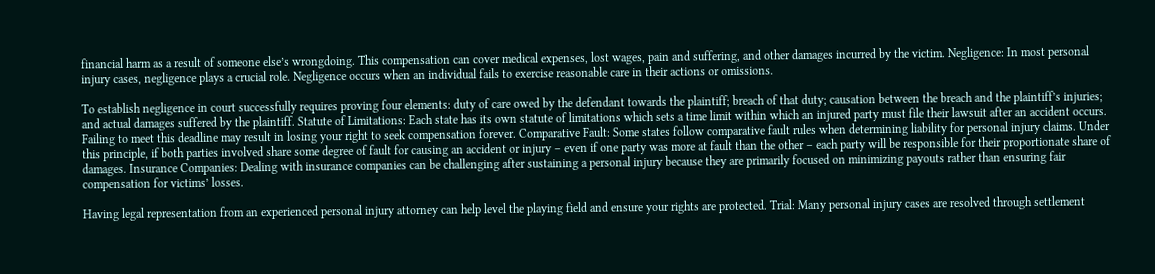financial harm as a result of someone else’s wrongdoing. This compensation can cover medical expenses, lost wages, pain and suffering, and other damages incurred by the victim. Negligence: In most personal injury cases, negligence plays a crucial role. Negligence occurs when an individual fails to exercise reasonable care in their actions or omissions.

To establish negligence in court successfully requires proving four elements: duty of care owed by the defendant towards the plaintiff; breach of that duty; causation between the breach and the plaintiff’s injuries; and actual damages suffered by the plaintiff. Statute of Limitations: Each state has its own statute of limitations which sets a time limit within which an injured party must file their lawsuit after an accident occurs. Failing to meet this deadline may result in losing your right to seek compensation forever. Comparative Fault: Some states follow comparative fault rules when determining liability for personal injury claims. Under this principle, if both parties involved share some degree of fault for causing an accident or injury – even if one party was more at fault than the other – each party will be responsible for their proportionate share of damages. Insurance Companies: Dealing with insurance companies can be challenging after sustaining a personal injury because they are primarily focused on minimizing payouts rather than ensuring fair compensation for victims’ losses.

Having legal representation from an experienced personal injury attorney can help level the playing field and ensure your rights are protected. Trial: Many personal injury cases are resolved through settlement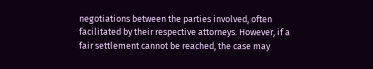negotiations between the parties involved, often facilitated by their respective attorneys. However, if a fair settlement cannot be reached, the case may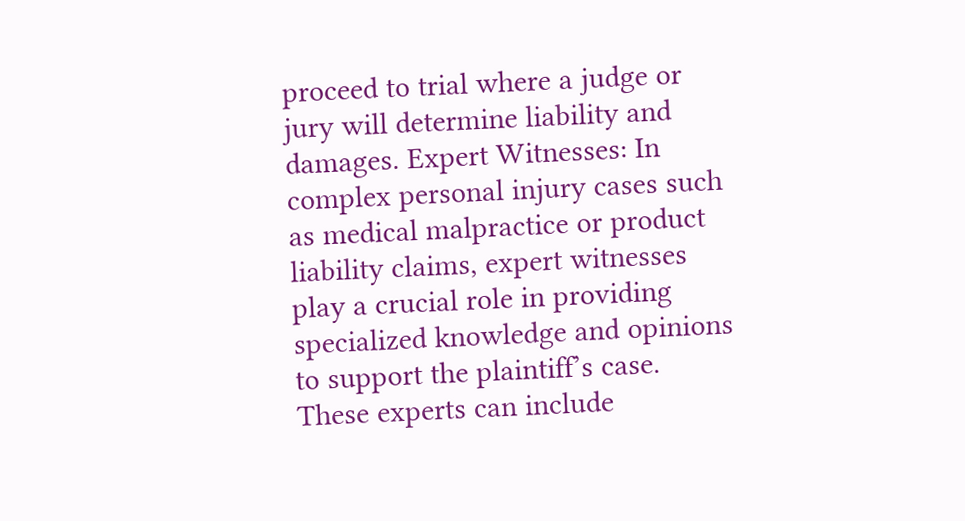proceed to trial where a judge or jury will determine liability and damages. Expert Witnesses: In complex personal injury cases such as medical malpractice or product liability claims, expert witnesses play a crucial role in providing specialized knowledge and opinions to support the plaintiff’s case. These experts can include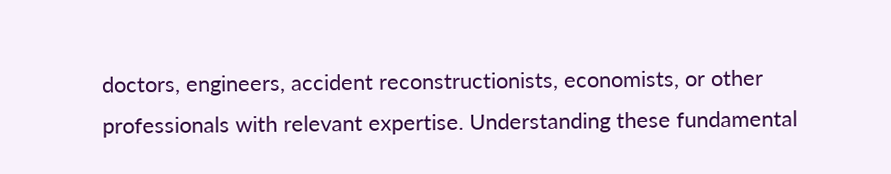doctors, engineers, accident reconstructionists, economists, or other professionals with relevant expertise. Understanding these fundamental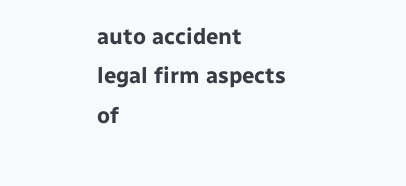auto accident legal firm aspects of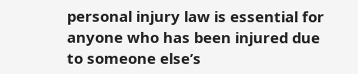personal injury law is essential for anyone who has been injured due to someone else’s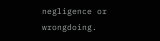negligence or wrongdoing.